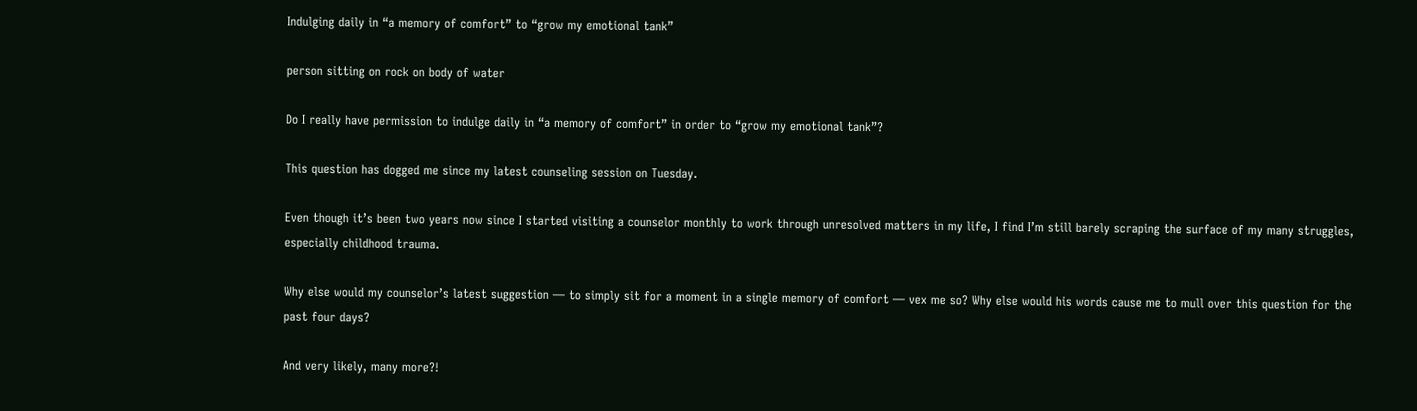Indulging daily in “a memory of comfort” to “grow my emotional tank”

person sitting on rock on body of water

Do I really have permission to indulge daily in “a memory of comfort” in order to “grow my emotional tank”?

This question has dogged me since my latest counseling session on Tuesday.

Even though it’s been two years now since I started visiting a counselor monthly to work through unresolved matters in my life, I find I’m still barely scraping the surface of my many struggles, especially childhood trauma.

Why else would my counselor’s latest suggestion — to simply sit for a moment in a single memory of comfort — vex me so? Why else would his words cause me to mull over this question for the past four days?

And very likely, many more?!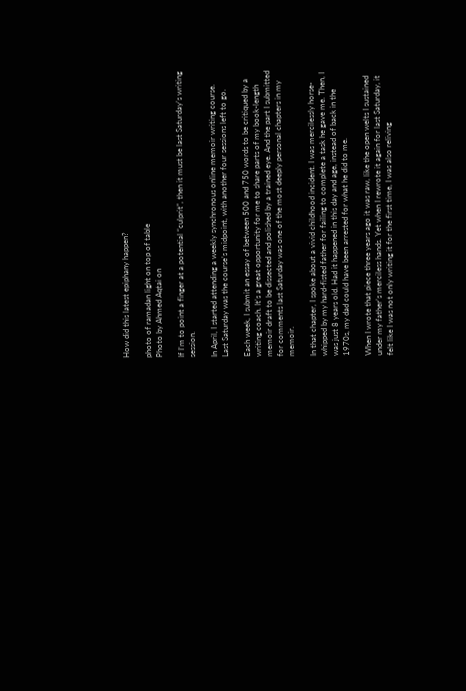How did this latest epiphany happen?

photo of ramadan light on top of table
Photo by Ahmed Aqtai on

If I’m to point a finger at a potential “culprit”, then it must be last Saturday’s writing session.

In April, I started attending a weekly synchronous online memoir writing course. Last Saturday was the course’s midpoint, with another four sessions left to go.

Each week, I submit an essay of between 500 and 750 words to be critiqued by a writing coach. It’s a great opportunity for me to share parts of my book-length memoir draft to be dissected and polished by a trained eye. And the part I submitted for comments last Saturday was one of the most deeply personal chapters in my memoir.

In that chapter, I spoke about a vivid childhood incident. I was mercilessly horse-whipped by my hard-fisted father for failing to complete a task he gave me. Then, I was just 8 years old. Had it happened in this day and age, instead of back in the 1970s, my dad could have been arrested for what he did to me.

When I wrote that piece three years ago it was raw, like the open welts I sustained under my father’s merciless hands. Yet when I rewrote it again for last Saturday, it felt like I was not only writing it for the first time, I was also reliving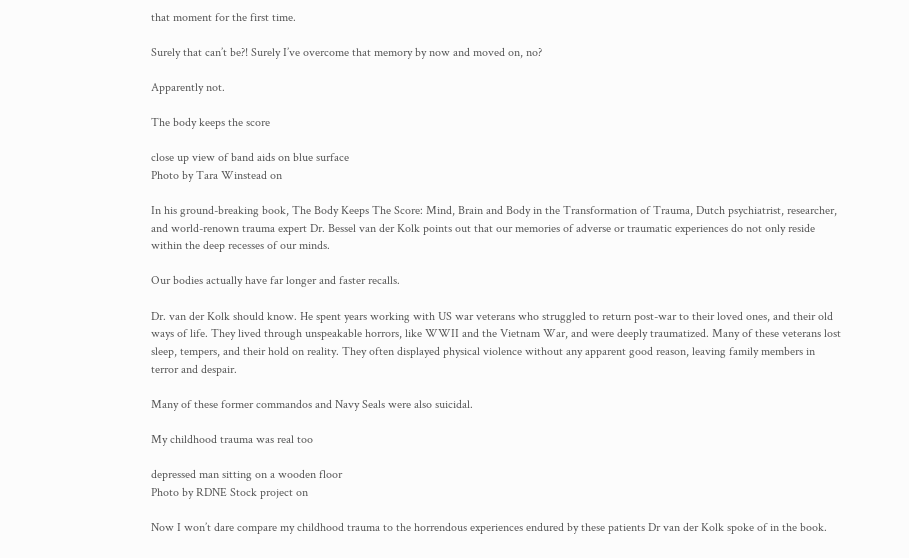that moment for the first time.

Surely that can’t be?! Surely I’ve overcome that memory by now and moved on, no?

Apparently not.

The body keeps the score

close up view of band aids on blue surface
Photo by Tara Winstead on

In his ground-breaking book, The Body Keeps The Score: Mind, Brain and Body in the Transformation of Trauma, Dutch psychiatrist, researcher, and world-renown trauma expert Dr. Bessel van der Kolk points out that our memories of adverse or traumatic experiences do not only reside within the deep recesses of our minds.

Our bodies actually have far longer and faster recalls.

Dr. van der Kolk should know. He spent years working with US war veterans who struggled to return post-war to their loved ones, and their old ways of life. They lived through unspeakable horrors, like WWII and the Vietnam War, and were deeply traumatized. Many of these veterans lost sleep, tempers, and their hold on reality. They often displayed physical violence without any apparent good reason, leaving family members in terror and despair.

Many of these former commandos and Navy Seals were also suicidal.

My childhood trauma was real too

depressed man sitting on a wooden floor
Photo by RDNE Stock project on

Now I won’t dare compare my childhood trauma to the horrendous experiences endured by these patients Dr van der Kolk spoke of in the book.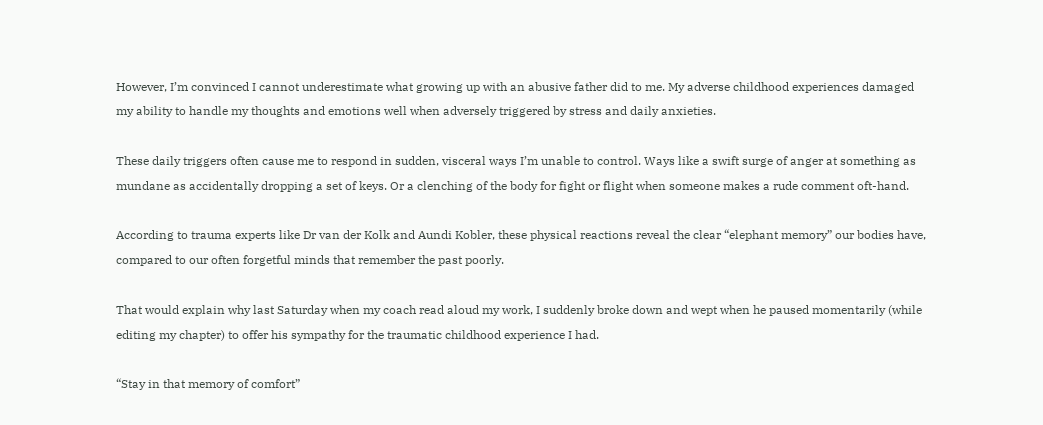However, I’m convinced I cannot underestimate what growing up with an abusive father did to me. My adverse childhood experiences damaged my ability to handle my thoughts and emotions well when adversely triggered by stress and daily anxieties.

These daily triggers often cause me to respond in sudden, visceral ways I’m unable to control. Ways like a swift surge of anger at something as mundane as accidentally dropping a set of keys. Or a clenching of the body for fight or flight when someone makes a rude comment oft-hand.

According to trauma experts like Dr van der Kolk and Aundi Kobler, these physical reactions reveal the clear “elephant memory” our bodies have, compared to our often forgetful minds that remember the past poorly.

That would explain why last Saturday when my coach read aloud my work, I suddenly broke down and wept when he paused momentarily (while editing my chapter) to offer his sympathy for the traumatic childhood experience I had.

“Stay in that memory of comfort”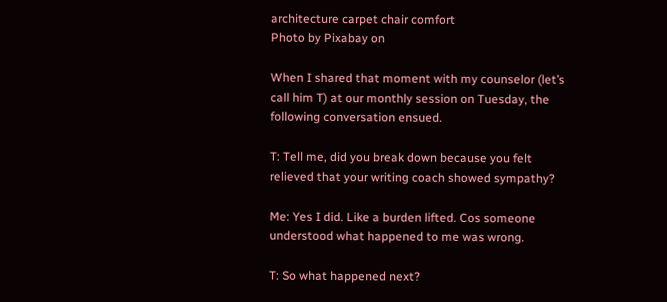architecture carpet chair comfort
Photo by Pixabay on

When I shared that moment with my counselor (let’s call him T) at our monthly session on Tuesday, the following conversation ensued.

T: Tell me, did you break down because you felt relieved that your writing coach showed sympathy?

Me: Yes I did. Like a burden lifted. Cos someone understood what happened to me was wrong.

T: So what happened next?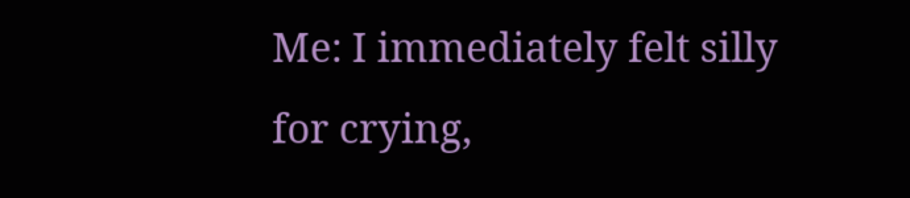Me: I immediately felt silly for crying,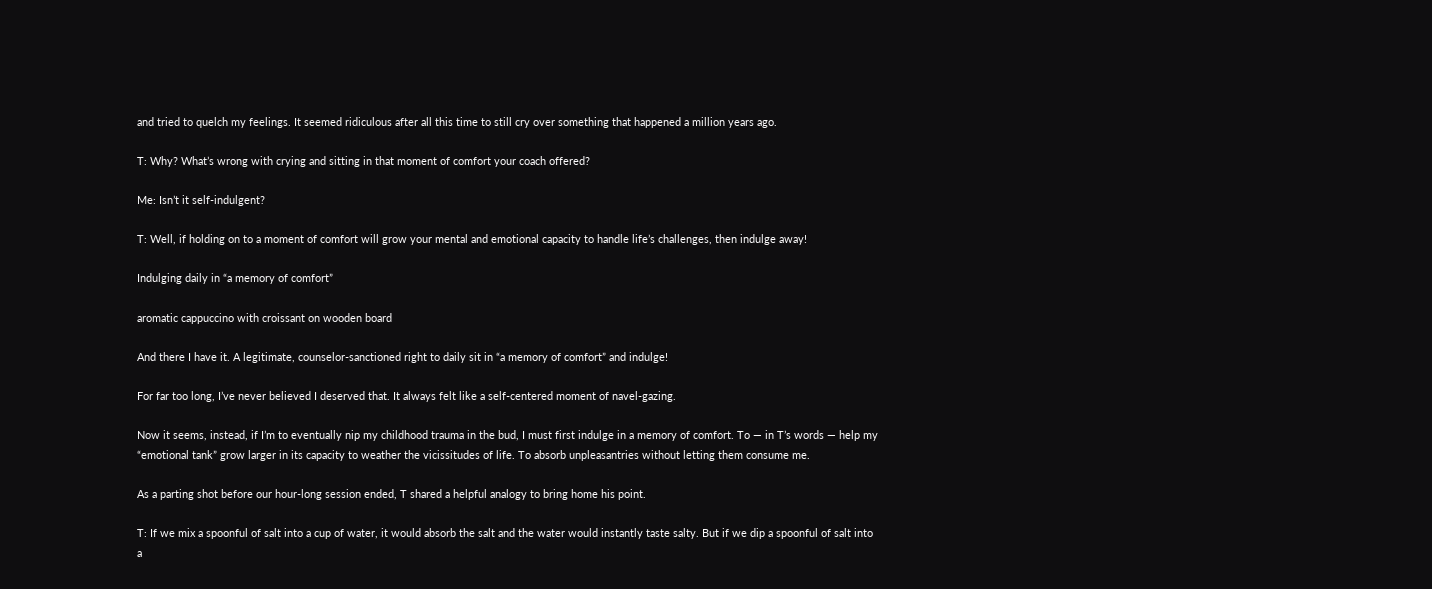and tried to quelch my feelings. It seemed ridiculous after all this time to still cry over something that happened a million years ago.

T: Why? What’s wrong with crying and sitting in that moment of comfort your coach offered?

Me: Isn’t it self-indulgent?

T: Well, if holding on to a moment of comfort will grow your mental and emotional capacity to handle life’s challenges, then indulge away!

Indulging daily in “a memory of comfort”

aromatic cappuccino with croissant on wooden board

And there I have it. A legitimate, counselor-sanctioned right to daily sit in “a memory of comfort” and indulge!

For far too long, I’ve never believed I deserved that. It always felt like a self-centered moment of navel-gazing.

Now it seems, instead, if I’m to eventually nip my childhood trauma in the bud, I must first indulge in a memory of comfort. To — in T’s words — help my “emotional tank” grow larger in its capacity to weather the vicissitudes of life. To absorb unpleasantries without letting them consume me.

As a parting shot before our hour-long session ended, T shared a helpful analogy to bring home his point.

T: If we mix a spoonful of salt into a cup of water, it would absorb the salt and the water would instantly taste salty. But if we dip a spoonful of salt into a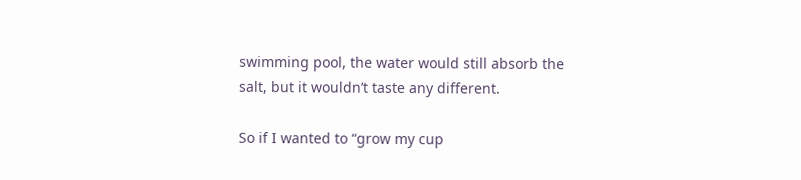swimming pool, the water would still absorb the salt, but it wouldn’t taste any different.

So if I wanted to “grow my cup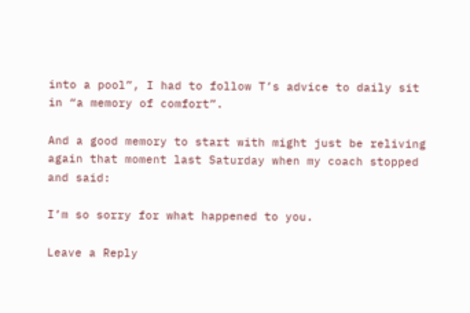into a pool”, I had to follow T’s advice to daily sit in “a memory of comfort”.

And a good memory to start with might just be reliving again that moment last Saturday when my coach stopped and said:

I’m so sorry for what happened to you.

Leave a Reply